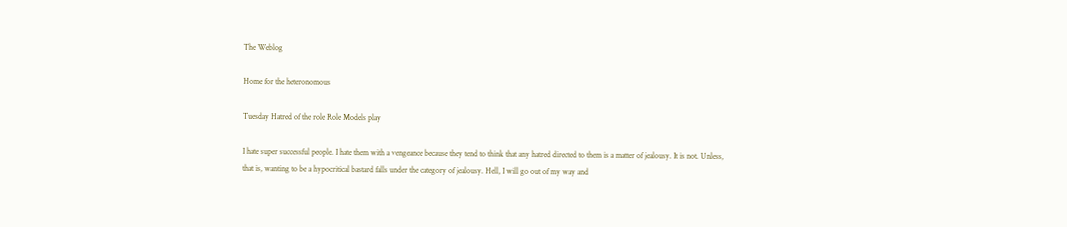The Weblog

Home for the heteronomous

Tuesday Hatred of the role Role Models play

I hate super successful people. I hate them with a vengeance because they tend to think that any hatred directed to them is a matter of jealousy. It is not. Unless, that is, wanting to be a hypocritical bastard falls under the category of jealousy. Hell, I will go out of my way and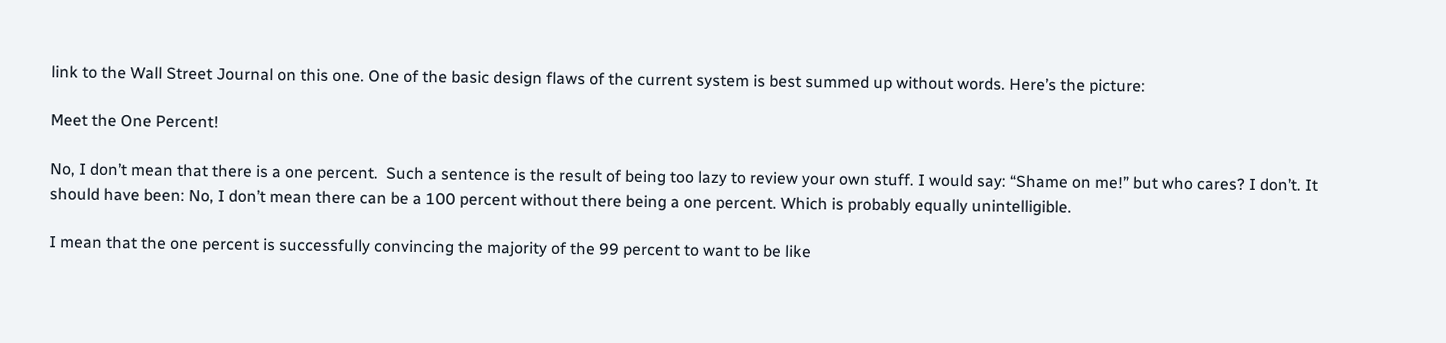link to the Wall Street Journal on this one. One of the basic design flaws of the current system is best summed up without words. Here’s the picture:

Meet the One Percent!

No, I don’t mean that there is a one percent.  Such a sentence is the result of being too lazy to review your own stuff. I would say: “Shame on me!” but who cares? I don’t. It should have been: No, I don’t mean there can be a 100 percent without there being a one percent. Which is probably equally unintelligible.

I mean that the one percent is successfully convincing the majority of the 99 percent to want to be like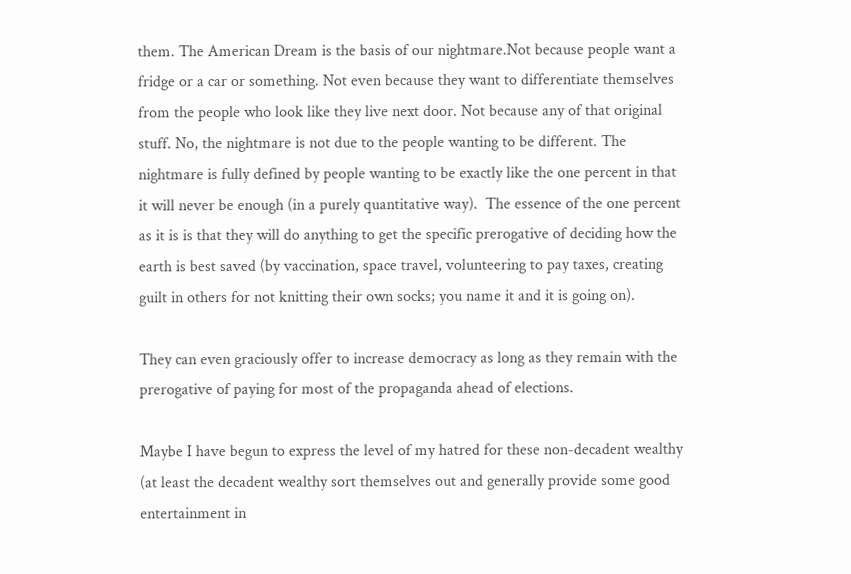them. The American Dream is the basis of our nightmare.Not because people want a fridge or a car or something. Not even because they want to differentiate themselves from the people who look like they live next door. Not because any of that original stuff. No, the nightmare is not due to the people wanting to be different. The nightmare is fully defined by people wanting to be exactly like the one percent in that it will never be enough (in a purely quantitative way).  The essence of the one percent as it is is that they will do anything to get the specific prerogative of deciding how the earth is best saved (by vaccination, space travel, volunteering to pay taxes, creating guilt in others for not knitting their own socks; you name it and it is going on).

They can even graciously offer to increase democracy as long as they remain with the prerogative of paying for most of the propaganda ahead of elections.

Maybe I have begun to express the level of my hatred for these non-decadent wealthy (at least the decadent wealthy sort themselves out and generally provide some good entertainment in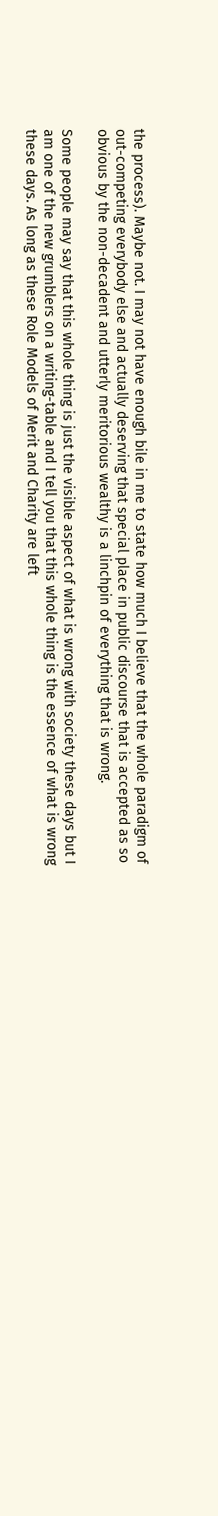the process). Maybe not. I may not have enough bile in me to state how much I believe that the whole paradigm of out-competing everybody else and actually deserving that special place in public discourse that is accepted as so obvious by the non-decadent and utterly meritorious wealthy is a linchpin of everything that is wrong.

Some people may say that this whole thing is just the visible aspect of what is wrong with society these days but I am one of the new grumblers on a writing-table and I tell you that this whole thing is the essence of what is wrong these days. As long as these Role Models of Merit and Charity are left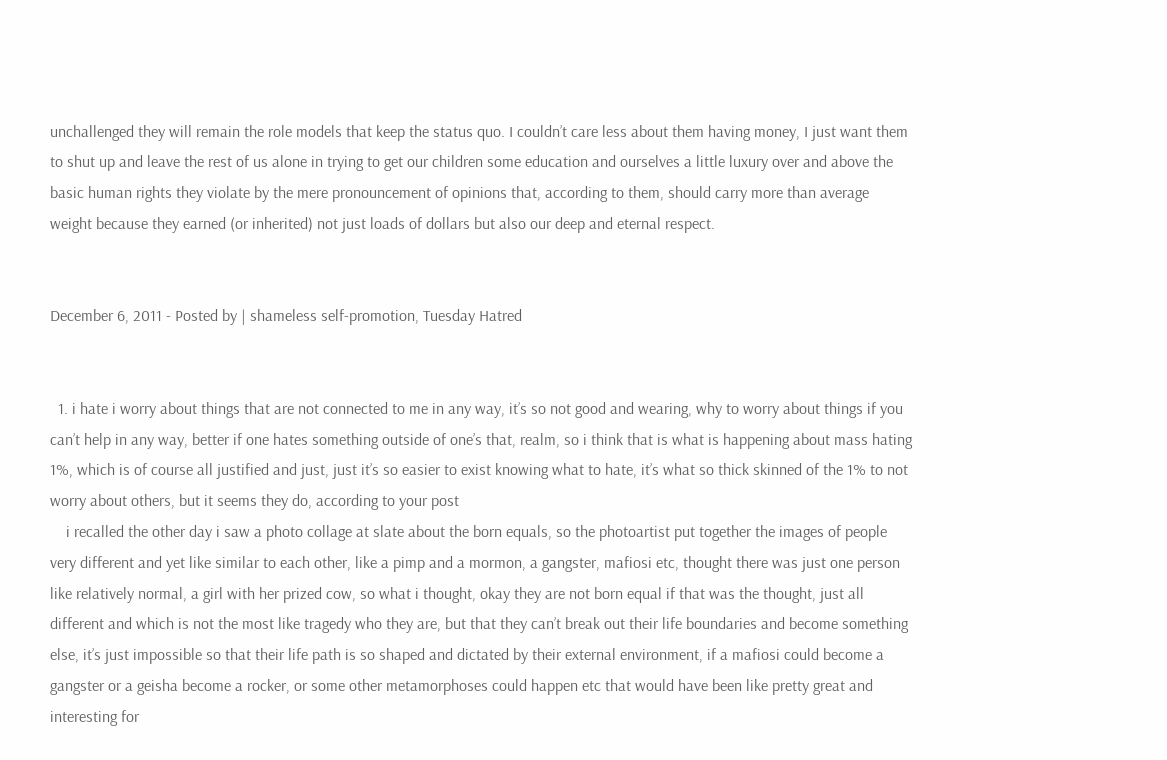unchallenged they will remain the role models that keep the status quo. I couldn’t care less about them having money, I just want them to shut up and leave the rest of us alone in trying to get our children some education and ourselves a little luxury over and above the basic human rights they violate by the mere pronouncement of opinions that, according to them, should carry more than average weight because they earned (or inherited) not just loads of dollars but also our deep and eternal respect.


December 6, 2011 - Posted by | shameless self-promotion, Tuesday Hatred


  1. i hate i worry about things that are not connected to me in any way, it’s so not good and wearing, why to worry about things if you can’t help in any way, better if one hates something outside of one’s that, realm, so i think that is what is happening about mass hating 1%, which is of course all justified and just, just it’s so easier to exist knowing what to hate, it’s what so thick skinned of the 1% to not worry about others, but it seems they do, according to your post
    i recalled the other day i saw a photo collage at slate about the born equals, so the photoartist put together the images of people very different and yet like similar to each other, like a pimp and a mormon, a gangster, mafiosi etc, thought there was just one person like relatively normal, a girl with her prized cow, so what i thought, okay they are not born equal if that was the thought, just all different and which is not the most like tragedy who they are, but that they can’t break out their life boundaries and become something else, it’s just impossible so that their life path is so shaped and dictated by their external environment, if a mafiosi could become a gangster or a geisha become a rocker, or some other metamorphoses could happen etc that would have been like pretty great and interesting for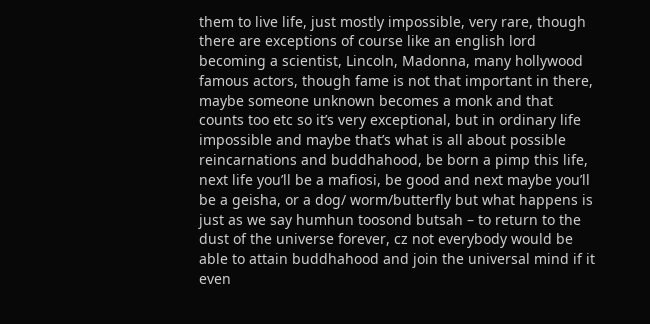them to live life, just mostly impossible, very rare, though there are exceptions of course like an english lord becoming a scientist, Lincoln, Madonna, many hollywood famous actors, though fame is not that important in there, maybe someone unknown becomes a monk and that counts too etc so it’s very exceptional, but in ordinary life impossible and maybe that’s what is all about possible reincarnations and buddhahood, be born a pimp this life, next life you’ll be a mafiosi, be good and next maybe you’ll be a geisha, or a dog/ worm/butterfly but what happens is just as we say humhun toosond butsah – to return to the dust of the universe forever, cz not everybody would be able to attain buddhahood and join the universal mind if it even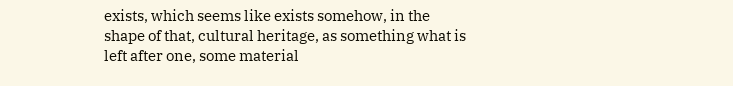exists, which seems like exists somehow, in the shape of that, cultural heritage, as something what is left after one, some material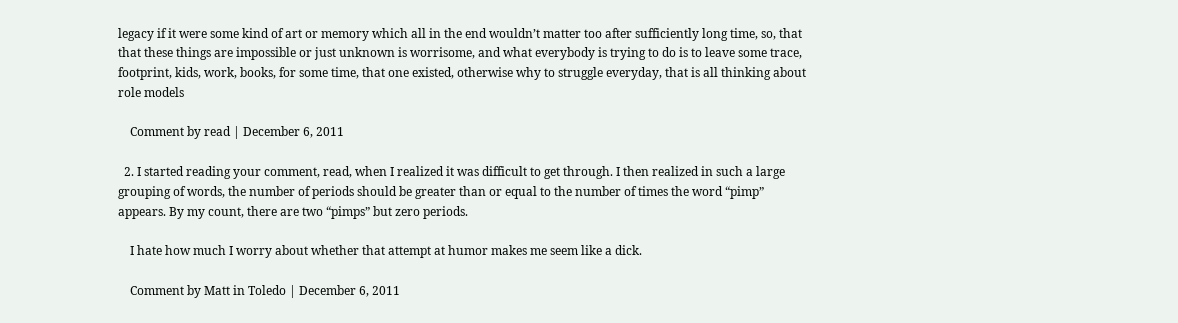legacy if it were some kind of art or memory which all in the end wouldn’t matter too after sufficiently long time, so, that that these things are impossible or just unknown is worrisome, and what everybody is trying to do is to leave some trace, footprint, kids, work, books, for some time, that one existed, otherwise why to struggle everyday, that is all thinking about role models

    Comment by read | December 6, 2011

  2. I started reading your comment, read, when I realized it was difficult to get through. I then realized in such a large grouping of words, the number of periods should be greater than or equal to the number of times the word “pimp” appears. By my count, there are two “pimps” but zero periods.

    I hate how much I worry about whether that attempt at humor makes me seem like a dick.

    Comment by Matt in Toledo | December 6, 2011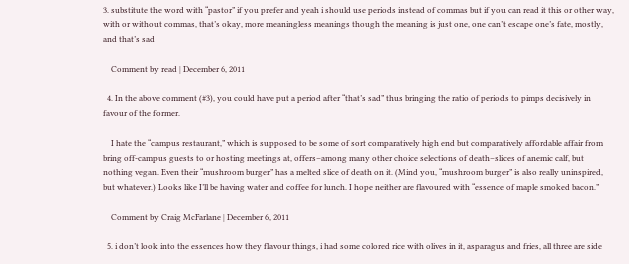3. substitute the word with “pastor” if you prefer and yeah i should use periods instead of commas but if you can read it this or other way, with or without commas, that’s okay, more meaningless meanings though the meaning is just one, one can’t escape one’s fate, mostly, and that’s sad

    Comment by read | December 6, 2011

  4. In the above comment (#3), you could have put a period after “that’s sad” thus bringing the ratio of periods to pimps decisively in favour of the former.

    I hate the “campus restaurant,” which is supposed to be some of sort comparatively high end but comparatively affordable affair from bring off-campus guests to or hosting meetings at, offers–among many other choice selections of death–slices of anemic calf, but nothing vegan. Even their “mushroom burger” has a melted slice of death on it. (Mind you, “mushroom burger” is also really uninspired, but whatever.) Looks like I’ll be having water and coffee for lunch. I hope neither are flavoured with “essence of maple smoked bacon.”

    Comment by Craig McFarlane | December 6, 2011

  5. i don’t look into the essences how they flavour things, i had some colored rice with olives in it, asparagus and fries, all three are side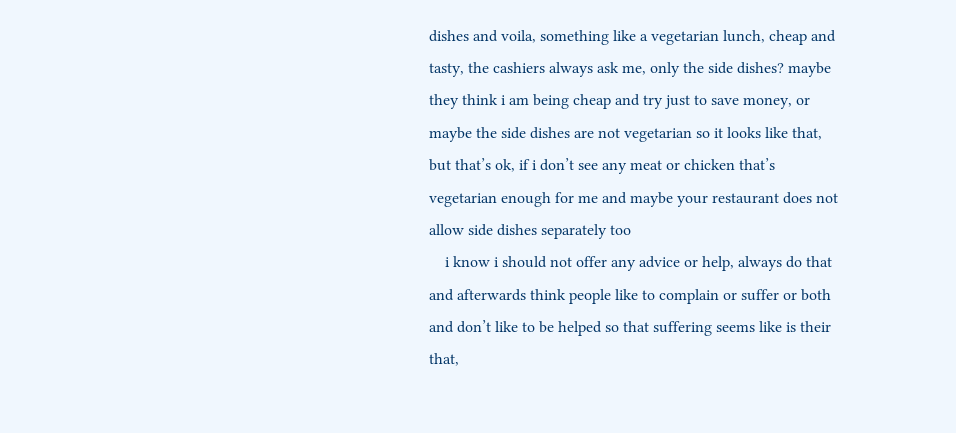dishes and voila, something like a vegetarian lunch, cheap and tasty, the cashiers always ask me, only the side dishes? maybe they think i am being cheap and try just to save money, or maybe the side dishes are not vegetarian so it looks like that, but that’s ok, if i don’t see any meat or chicken that’s vegetarian enough for me and maybe your restaurant does not allow side dishes separately too
    i know i should not offer any advice or help, always do that and afterwards think people like to complain or suffer or both and don’t like to be helped so that suffering seems like is their that,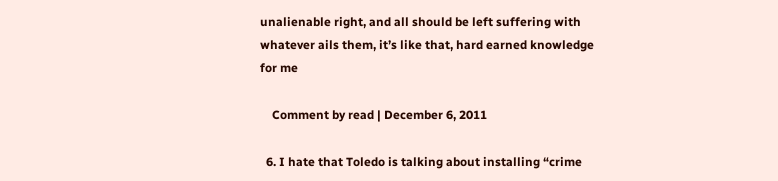unalienable right, and all should be left suffering with whatever ails them, it’s like that, hard earned knowledge for me

    Comment by read | December 6, 2011

  6. I hate that Toledo is talking about installing “crime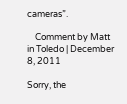cameras”.

    Comment by Matt in Toledo | December 8, 2011

Sorry, the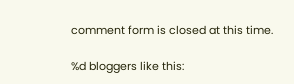comment form is closed at this time.

%d bloggers like this: